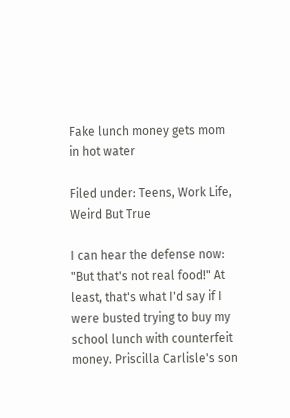Fake lunch money gets mom in hot water

Filed under: Teens, Work Life, Weird But True

I can hear the defense now: "But that's not real food!" At least, that's what I'd say if I were busted trying to buy my school lunch with counterfeit money. Priscilla Carlisle's son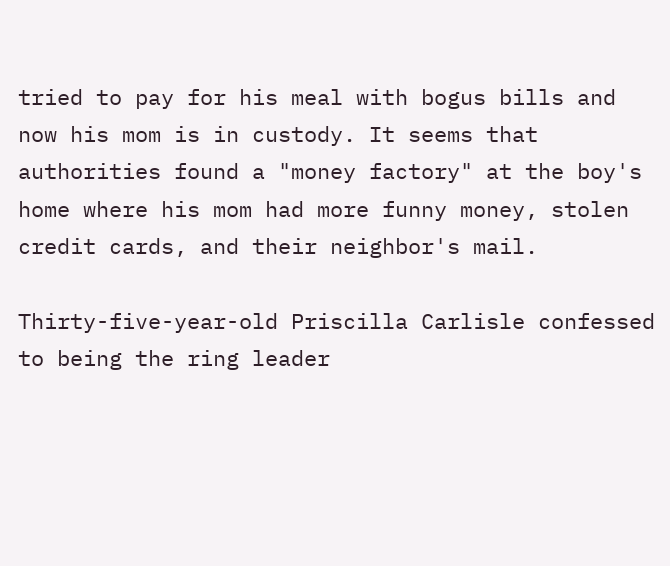tried to pay for his meal with bogus bills and now his mom is in custody. It seems that authorities found a "money factory" at the boy's home where his mom had more funny money, stolen credit cards, and their neighbor's mail.

Thirty-five-year-old Priscilla Carlisle confessed to being the ring leader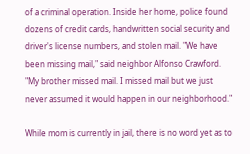of a criminal operation. Inside her home, police found dozens of credit cards, handwritten social security and driver's license numbers, and stolen mail. "We have been missing mail," said neighbor Alfonso Crawford. "My brother missed mail. I missed mail but we just never assumed it would happen in our neighborhood."

While mom is currently in jail, there is no word yet as to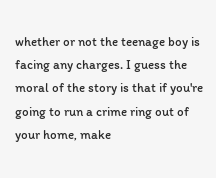whether or not the teenage boy is facing any charges. I guess the moral of the story is that if you're going to run a crime ring out of your home, make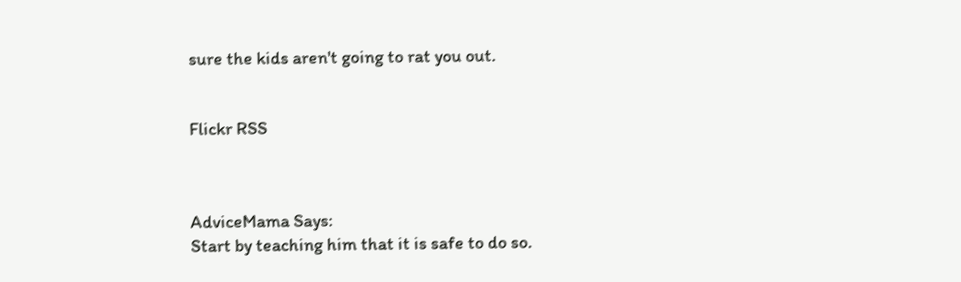sure the kids aren't going to rat you out.


Flickr RSS



AdviceMama Says:
Start by teaching him that it is safe to do so.